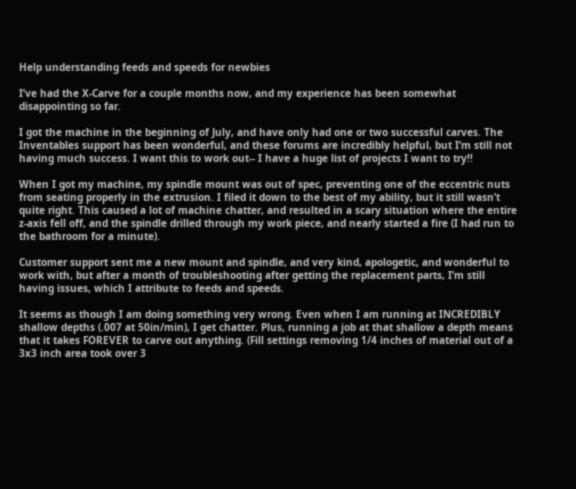Help understanding feeds and speeds for newbies

I’ve had the X-Carve for a couple months now, and my experience has been somewhat disappointing so far.

I got the machine in the beginning of July, and have only had one or two successful carves. The Inventables support has been wonderful, and these forums are incredibly helpful, but I’m still not having much success. I want this to work out-- I have a huge list of projects I want to try!!

When I got my machine, my spindle mount was out of spec, preventing one of the eccentric nuts from seating properly in the extrusion. I filed it down to the best of my ability, but it still wasn’t quite right. This caused a lot of machine chatter, and resulted in a scary situation where the entire z-axis fell off, and the spindle drilled through my work piece, and nearly started a fire (I had run to the bathroom for a minute).

Customer support sent me a new mount and spindle, and very kind, apologetic, and wonderful to work with, but after a month of troubleshooting after getting the replacement parts, I’m still having issues, which I attribute to feeds and speeds.

It seems as though I am doing something very wrong. Even when I am running at INCREDIBLY shallow depths (.007 at 50in/min), I get chatter. Plus, running a job at that shallow a depth means that it takes FOREVER to carve out anything. (Fill settings removing 1/4 inches of material out of a 3x3 inch area took over 3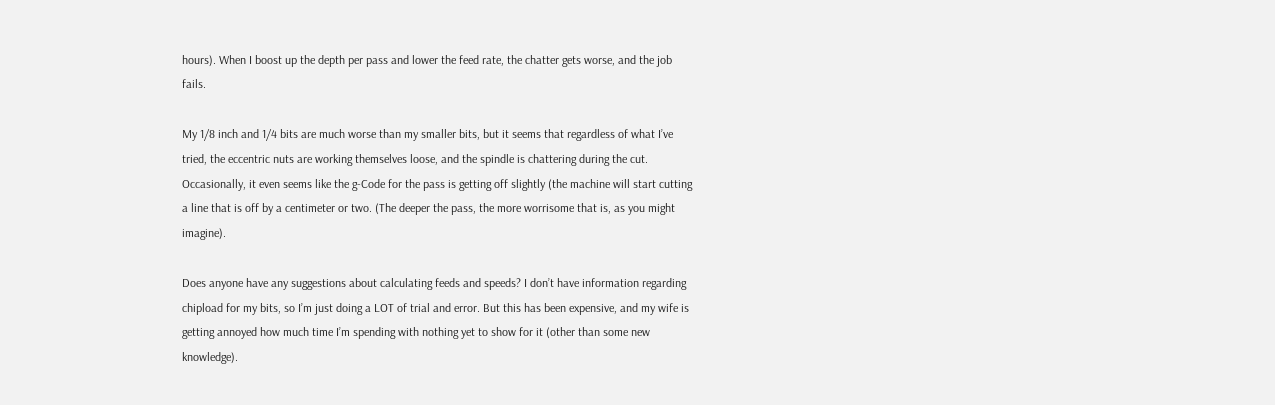hours). When I boost up the depth per pass and lower the feed rate, the chatter gets worse, and the job fails.

My 1/8 inch and 1/4 bits are much worse than my smaller bits, but it seems that regardless of what I’ve tried, the eccentric nuts are working themselves loose, and the spindle is chattering during the cut. Occasionally, it even seems like the g-Code for the pass is getting off slightly (the machine will start cutting a line that is off by a centimeter or two. (The deeper the pass, the more worrisome that is, as you might imagine).

Does anyone have any suggestions about calculating feeds and speeds? I don’t have information regarding chipload for my bits, so I’m just doing a LOT of trial and error. But this has been expensive, and my wife is getting annoyed how much time I’m spending with nothing yet to show for it (other than some new knowledge).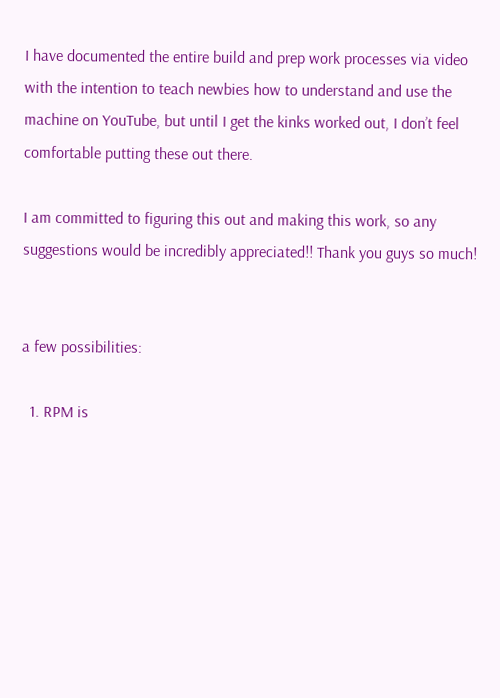I have documented the entire build and prep work processes via video with the intention to teach newbies how to understand and use the machine on YouTube, but until I get the kinks worked out, I don’t feel comfortable putting these out there.

I am committed to figuring this out and making this work, so any suggestions would be incredibly appreciated!! Thank you guys so much!


a few possibilities:

  1. RPM is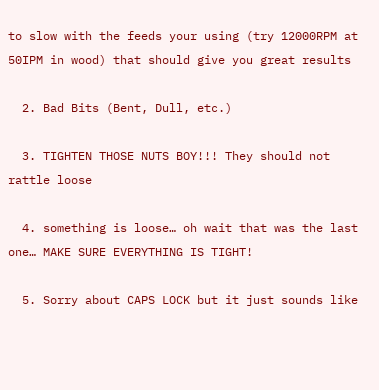to slow with the feeds your using (try 12000RPM at 50IPM in wood) that should give you great results

  2. Bad Bits (Bent, Dull, etc.)

  3. TIGHTEN THOSE NUTS BOY!!! They should not rattle loose

  4. something is loose… oh wait that was the last one… MAKE SURE EVERYTHING IS TIGHT!

  5. Sorry about CAPS LOCK but it just sounds like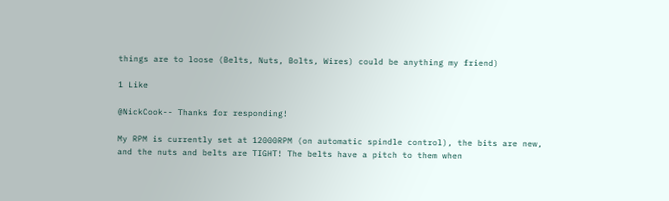things are to loose (Belts, Nuts, Bolts, Wires) could be anything my friend)

1 Like

@NickCook-- Thanks for responding!

My RPM is currently set at 12000RPM (on automatic spindle control), the bits are new, and the nuts and belts are TIGHT! The belts have a pitch to them when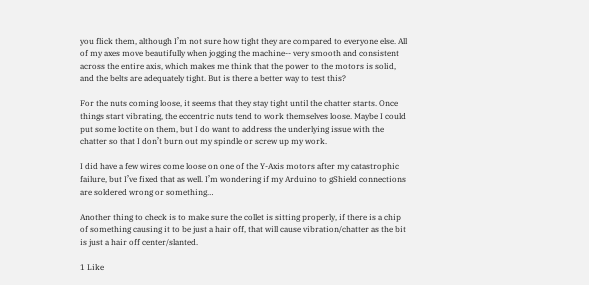you flick them, although I’m not sure how tight they are compared to everyone else. All of my axes move beautifully when jogging the machine-- very smooth and consistent across the entire axis, which makes me think that the power to the motors is solid, and the belts are adequately tight. But is there a better way to test this?

For the nuts coming loose, it seems that they stay tight until the chatter starts. Once things start vibrating, the eccentric nuts tend to work themselves loose. Maybe I could put some loctite on them, but I do want to address the underlying issue with the chatter so that I don’t burn out my spindle or screw up my work.

I did have a few wires come loose on one of the Y-Axis motors after my catastrophic failure, but I’ve fixed that as well. I’m wondering if my Arduino to gShield connections are soldered wrong or something…

Another thing to check is to make sure the collet is sitting properly, if there is a chip of something causing it to be just a hair off, that will cause vibration/chatter as the bit is just a hair off center/slanted.

1 Like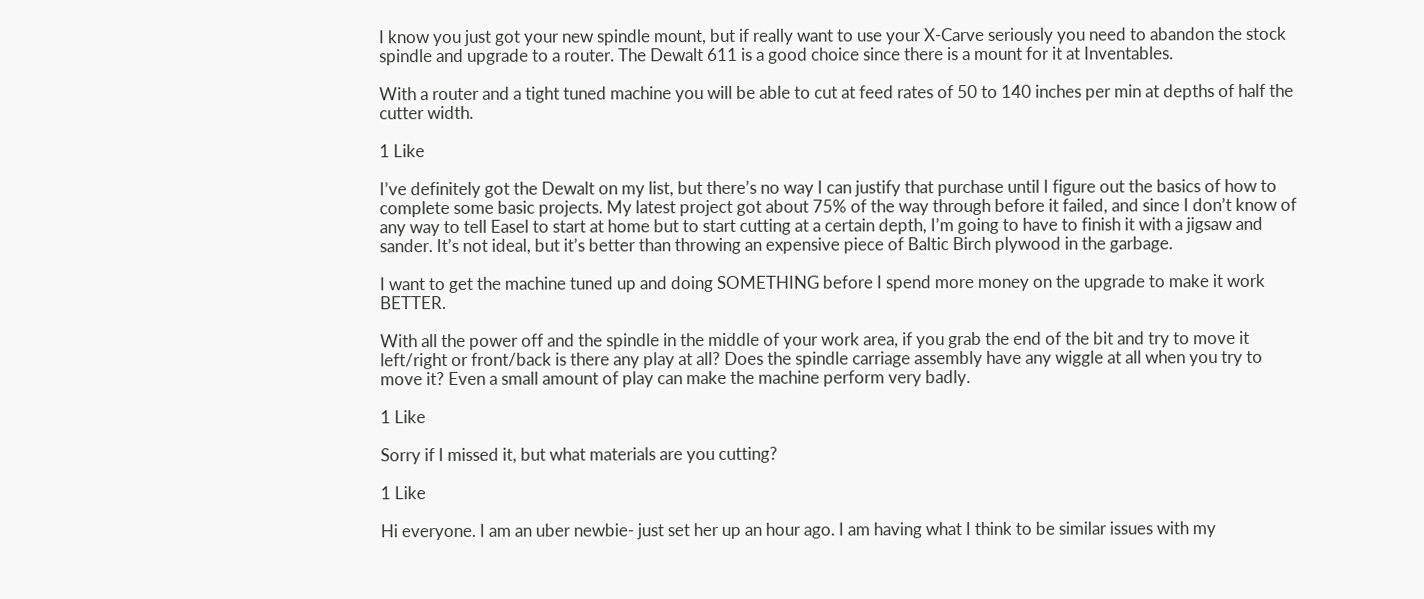I know you just got your new spindle mount, but if really want to use your X-Carve seriously you need to abandon the stock spindle and upgrade to a router. The Dewalt 611 is a good choice since there is a mount for it at Inventables.

With a router and a tight tuned machine you will be able to cut at feed rates of 50 to 140 inches per min at depths of half the cutter width.

1 Like

I’ve definitely got the Dewalt on my list, but there’s no way I can justify that purchase until I figure out the basics of how to complete some basic projects. My latest project got about 75% of the way through before it failed, and since I don’t know of any way to tell Easel to start at home but to start cutting at a certain depth, I’m going to have to finish it with a jigsaw and sander. It’s not ideal, but it’s better than throwing an expensive piece of Baltic Birch plywood in the garbage.

I want to get the machine tuned up and doing SOMETHING before I spend more money on the upgrade to make it work BETTER.

With all the power off and the spindle in the middle of your work area, if you grab the end of the bit and try to move it left/right or front/back is there any play at all? Does the spindle carriage assembly have any wiggle at all when you try to move it? Even a small amount of play can make the machine perform very badly.

1 Like

Sorry if I missed it, but what materials are you cutting?

1 Like

Hi everyone. I am an uber newbie- just set her up an hour ago. I am having what I think to be similar issues with my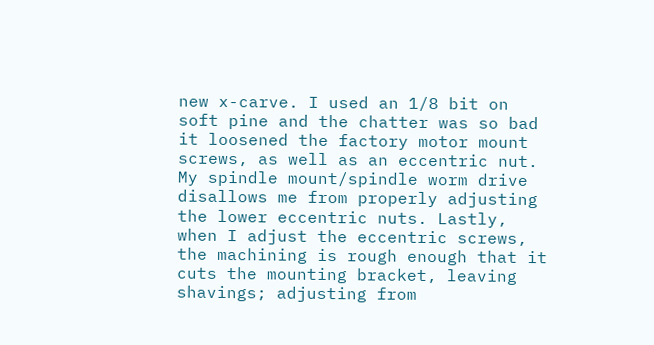new x-carve. I used an 1/8 bit on soft pine and the chatter was so bad it loosened the factory motor mount screws, as well as an eccentric nut. My spindle mount/spindle worm drive disallows me from properly adjusting the lower eccentric nuts. Lastly, when I adjust the eccentric screws, the machining is rough enough that it cuts the mounting bracket, leaving shavings; adjusting from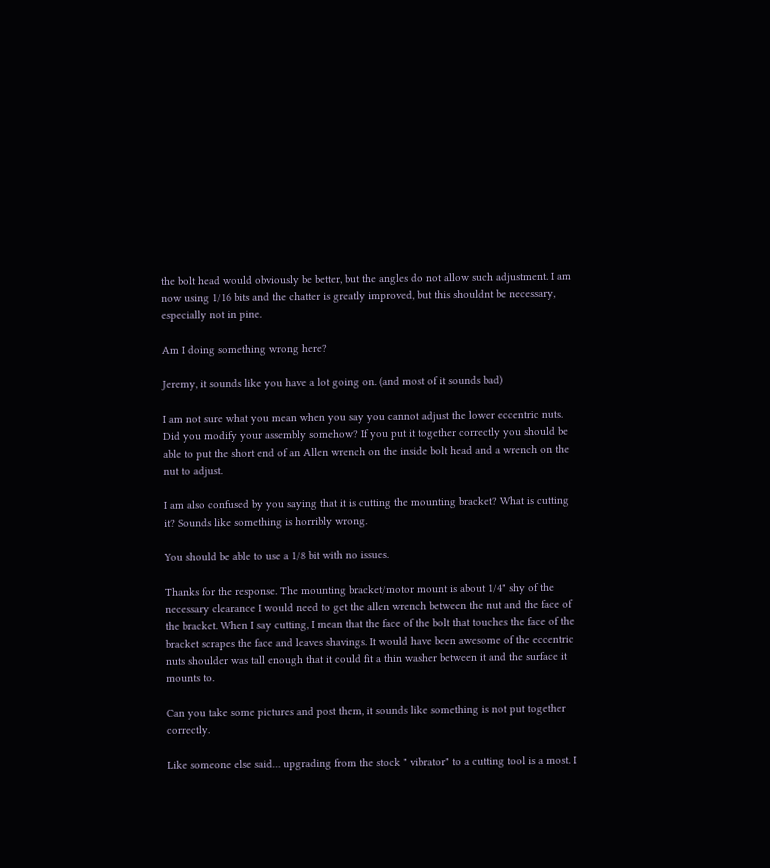the bolt head would obviously be better, but the angles do not allow such adjustment. I am now using 1/16 bits and the chatter is greatly improved, but this shouldnt be necessary, especially not in pine.

Am I doing something wrong here?

Jeremy, it sounds like you have a lot going on. (and most of it sounds bad)

I am not sure what you mean when you say you cannot adjust the lower eccentric nuts. Did you modify your assembly somehow? If you put it together correctly you should be able to put the short end of an Allen wrench on the inside bolt head and a wrench on the nut to adjust.

I am also confused by you saying that it is cutting the mounting bracket? What is cutting it? Sounds like something is horribly wrong.

You should be able to use a 1/8 bit with no issues.

Thanks for the response. The mounting bracket/motor mount is about 1/4" shy of the necessary clearance I would need to get the allen wrench between the nut and the face of the bracket. When I say cutting, I mean that the face of the bolt that touches the face of the bracket scrapes the face and leaves shavings. It would have been awesome of the eccentric nuts shoulder was tall enough that it could fit a thin washer between it and the surface it mounts to.

Can you take some pictures and post them, it sounds like something is not put together correctly.

Like someone else said… upgrading from the stock " vibrator" to a cutting tool is a most. I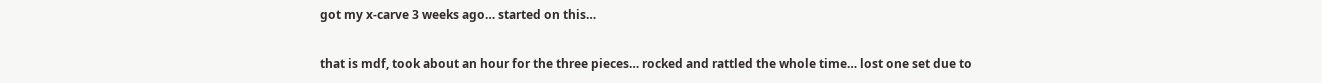got my x-carve 3 weeks ago… started on this…

that is mdf, took about an hour for the three pieces… rocked and rattled the whole time… lost one set due to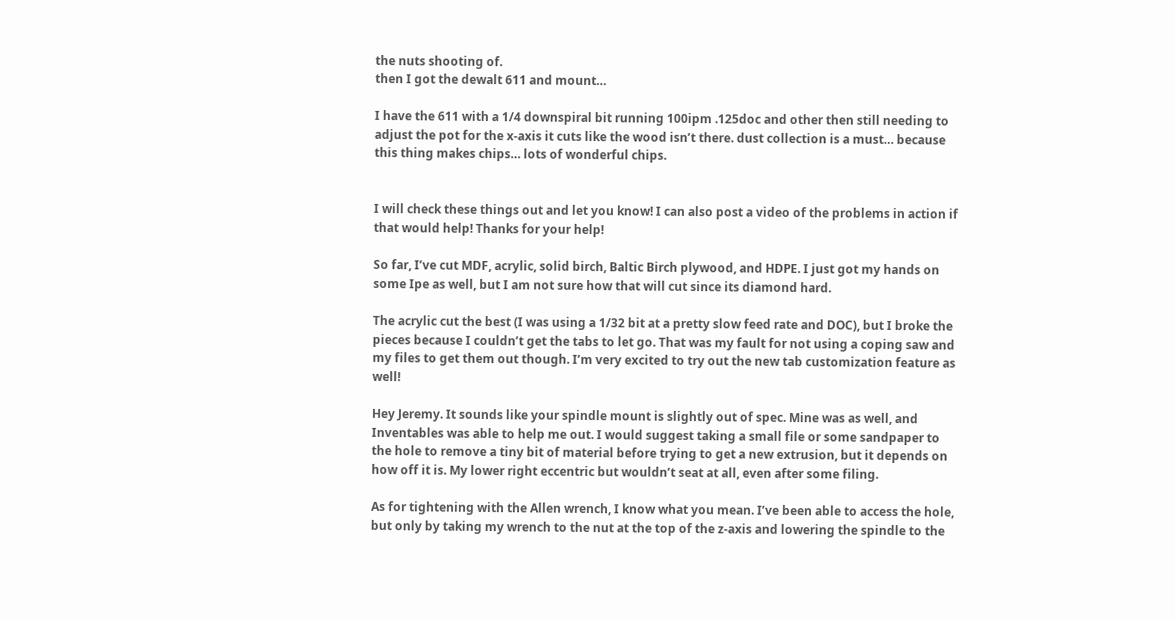the nuts shooting of.
then I got the dewalt 611 and mount…

I have the 611 with a 1/4 downspiral bit running 100ipm .125doc and other then still needing to adjust the pot for the x-axis it cuts like the wood isn’t there. dust collection is a must… because this thing makes chips… lots of wonderful chips.


I will check these things out and let you know! I can also post a video of the problems in action if that would help! Thanks for your help!

So far, I’ve cut MDF, acrylic, solid birch, Baltic Birch plywood, and HDPE. I just got my hands on some Ipe as well, but I am not sure how that will cut since its diamond hard.

The acrylic cut the best (I was using a 1/32 bit at a pretty slow feed rate and DOC), but I broke the pieces because I couldn’t get the tabs to let go. That was my fault for not using a coping saw and my files to get them out though. I’m very excited to try out the new tab customization feature as well!

Hey Jeremy. It sounds like your spindle mount is slightly out of spec. Mine was as well, and Inventables was able to help me out. I would suggest taking a small file or some sandpaper to the hole to remove a tiny bit of material before trying to get a new extrusion, but it depends on how off it is. My lower right eccentric but wouldn’t seat at all, even after some filing.

As for tightening with the Allen wrench, I know what you mean. I’ve been able to access the hole, but only by taking my wrench to the nut at the top of the z-axis and lowering the spindle to the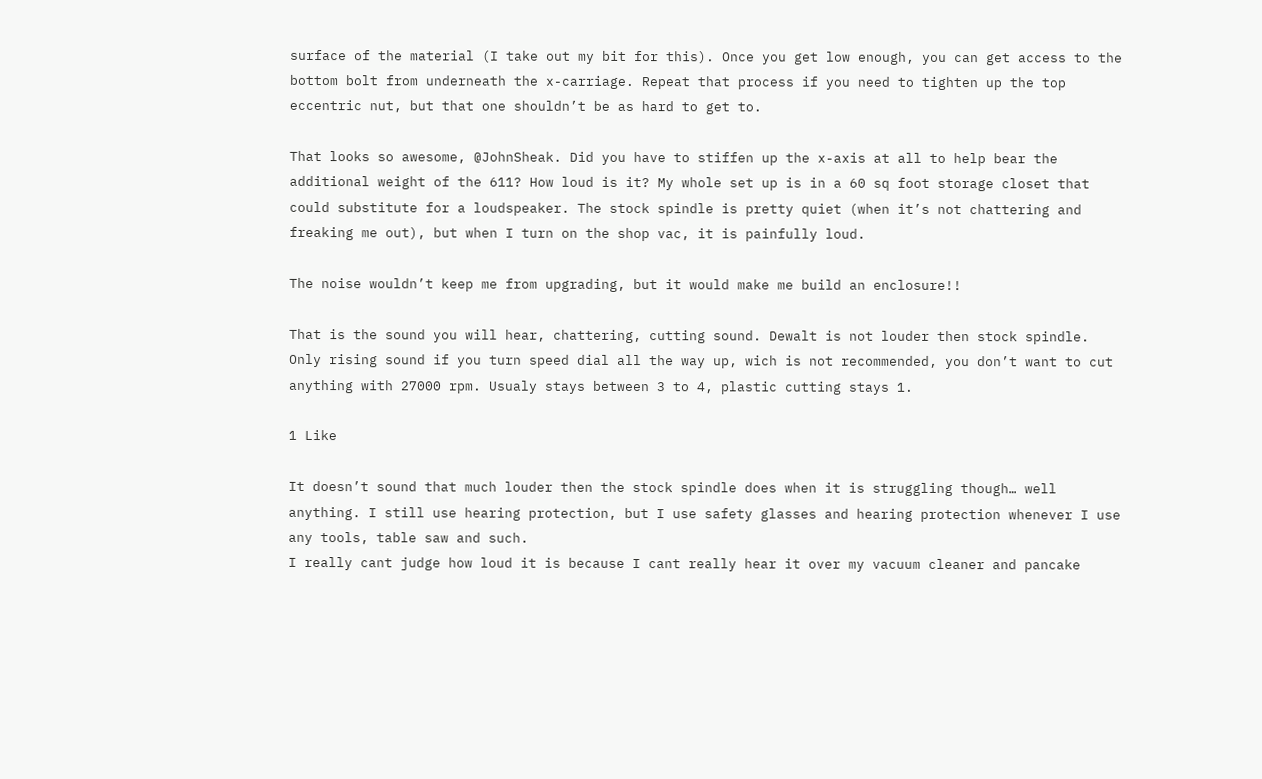surface of the material (I take out my bit for this). Once you get low enough, you can get access to the bottom bolt from underneath the x-carriage. Repeat that process if you need to tighten up the top eccentric nut, but that one shouldn’t be as hard to get to.

That looks so awesome, @JohnSheak. Did you have to stiffen up the x-axis at all to help bear the additional weight of the 611? How loud is it? My whole set up is in a 60 sq foot storage closet that could substitute for a loudspeaker. The stock spindle is pretty quiet (when it’s not chattering and freaking me out), but when I turn on the shop vac, it is painfully loud.

The noise wouldn’t keep me from upgrading, but it would make me build an enclosure!!

That is the sound you will hear, chattering, cutting sound. Dewalt is not louder then stock spindle. Only rising sound if you turn speed dial all the way up, wich is not recommended, you don’t want to cut anything with 27000 rpm. Usualy stays between 3 to 4, plastic cutting stays 1.

1 Like

It doesn’t sound that much louder then the stock spindle does when it is struggling though… well anything. I still use hearing protection, but I use safety glasses and hearing protection whenever I use any tools, table saw and such.
I really cant judge how loud it is because I cant really hear it over my vacuum cleaner and pancake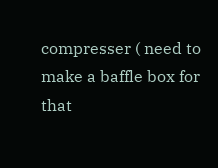compresser ( need to make a baffle box for that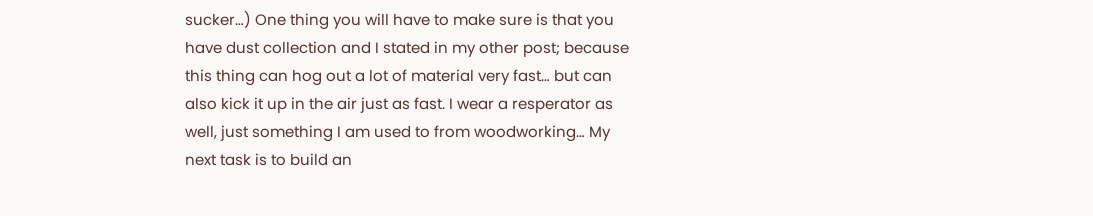sucker…) One thing you will have to make sure is that you have dust collection and I stated in my other post; because this thing can hog out a lot of material very fast… but can also kick it up in the air just as fast. I wear a resperator as well, just something I am used to from woodworking… My next task is to build an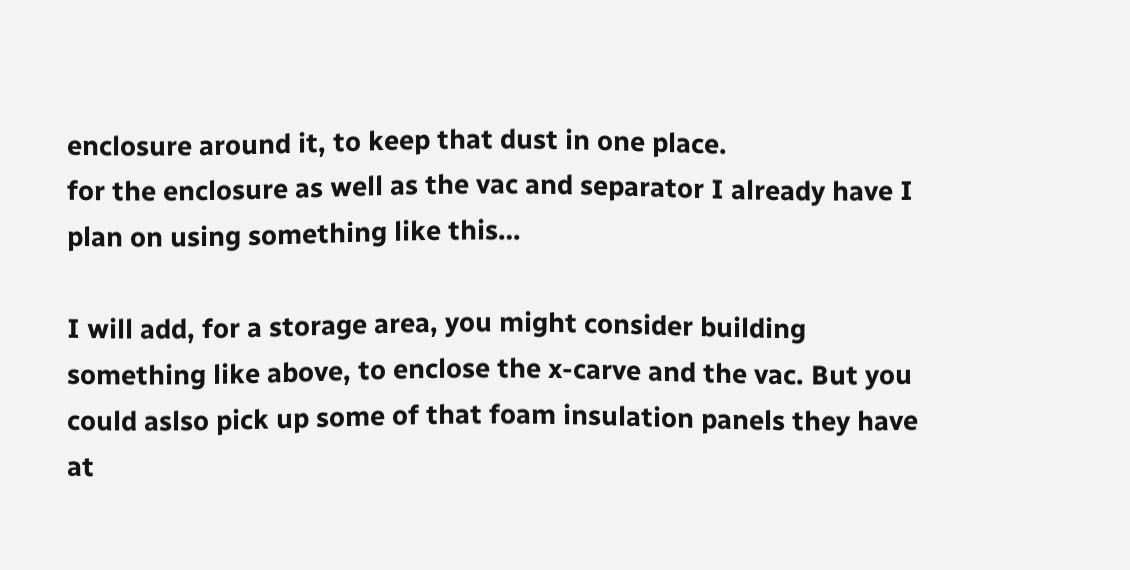enclosure around it, to keep that dust in one place.
for the enclosure as well as the vac and separator I already have I plan on using something like this…

I will add, for a storage area, you might consider building something like above, to enclose the x-carve and the vac. But you could aslso pick up some of that foam insulation panels they have at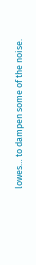lowes… to dampen some of the noise.